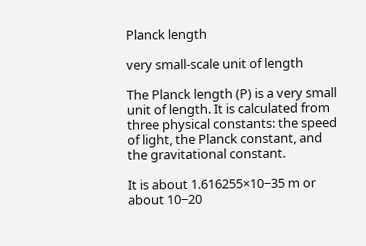Planck length

very small-scale unit of length

The Planck length (P) is a very small unit of length. It is calculated from three physical constants: the speed of light, the Planck constant, and the gravitational constant.

It is about 1.616255×10−35 m or about 10−20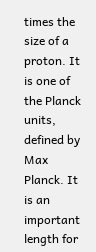times the size of a proton. It is one of the Planck units, defined by Max Planck. It is an important length for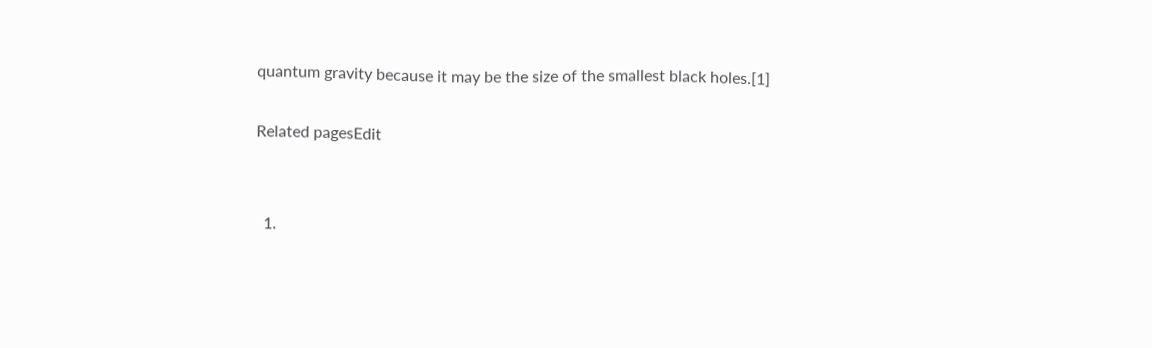quantum gravity because it may be the size of the smallest black holes.[1]

Related pagesEdit


  1.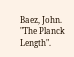Baez, John. "The Planck Length".